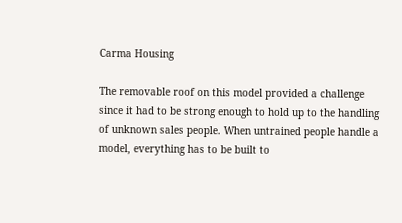Carma Housing

The removable roof on this model provided a challenge since it had to be strong enough to hold up to the handling of unknown sales people. When untrained people handle a model, everything has to be built to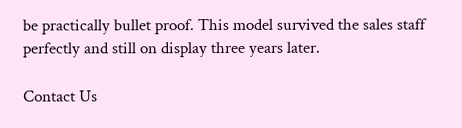be practically bullet proof. This model survived the sales staff perfectly and still on display three years later.

Contact Us